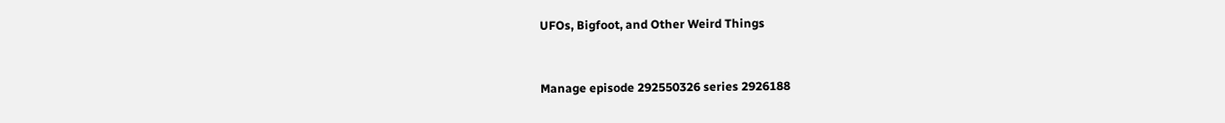UFOs, Bigfoot, and Other Weird Things


Manage episode 292550326 series 2926188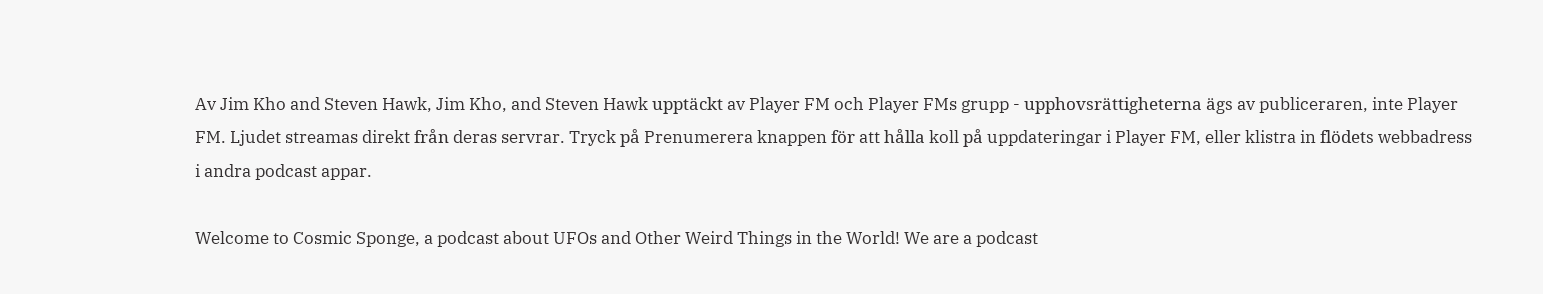Av Jim Kho and Steven Hawk, Jim Kho, and Steven Hawk upptäckt av Player FM och Player FMs grupp - upphovsrättigheterna ägs av publiceraren, inte Player FM. Ljudet streamas direkt från deras servrar. Tryck på Prenumerera knappen för att hålla koll på uppdateringar i Player FM, eller klistra in flödets webbadress i andra podcast appar.

Welcome to Cosmic Sponge, a podcast about UFOs and Other Weird Things in the World! We are a podcast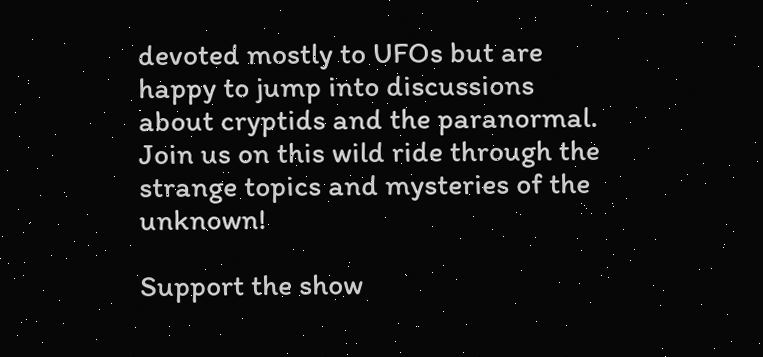devoted mostly to UFOs but are happy to jump into discussions about cryptids and the paranormal. Join us on this wild ride through the strange topics and mysteries of the unknown!

Support the show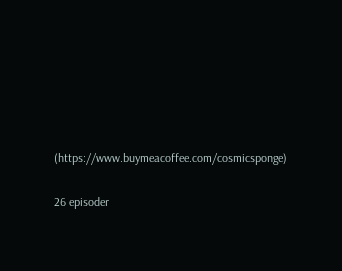(https://www.buymeacoffee.com/cosmicsponge)

26 episoder